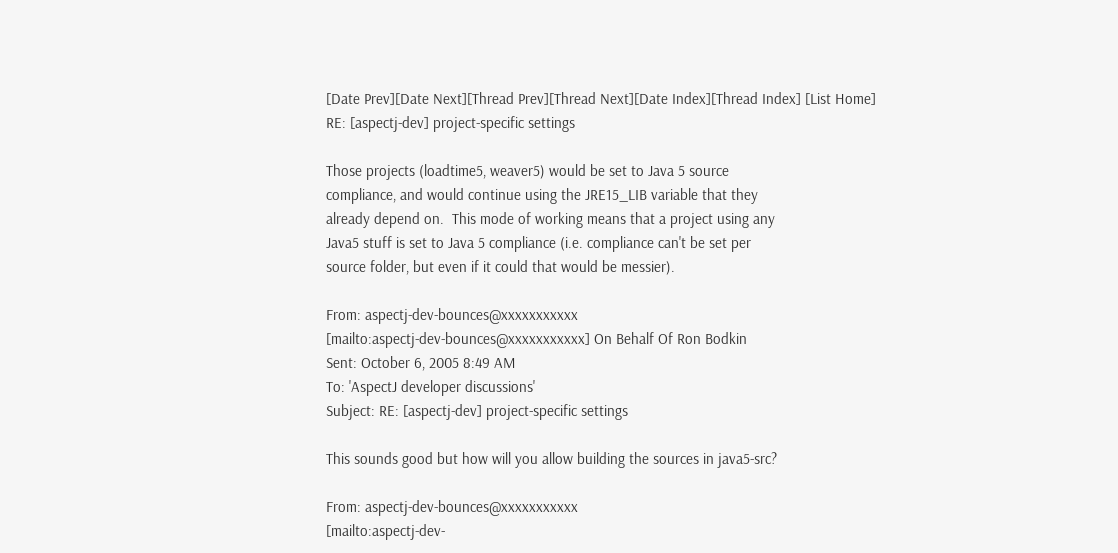[Date Prev][Date Next][Thread Prev][Thread Next][Date Index][Thread Index] [List Home]
RE: [aspectj-dev] project-specific settings

Those projects (loadtime5, weaver5) would be set to Java 5 source
compliance, and would continue using the JRE15_LIB variable that they
already depend on.  This mode of working means that a project using any
Java5 stuff is set to Java 5 compliance (i.e. compliance can't be set per
source folder, but even if it could that would be messier).

From: aspectj-dev-bounces@xxxxxxxxxxx
[mailto:aspectj-dev-bounces@xxxxxxxxxxx] On Behalf Of Ron Bodkin
Sent: October 6, 2005 8:49 AM
To: 'AspectJ developer discussions'
Subject: RE: [aspectj-dev] project-specific settings

This sounds good but how will you allow building the sources in java5-src?

From: aspectj-dev-bounces@xxxxxxxxxxx
[mailto:aspectj-dev-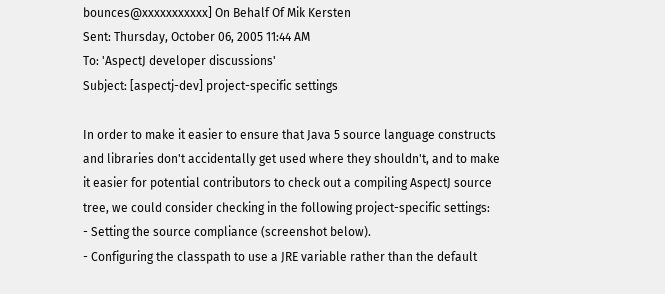bounces@xxxxxxxxxxx] On Behalf Of Mik Kersten
Sent: Thursday, October 06, 2005 11:44 AM
To: 'AspectJ developer discussions'
Subject: [aspectj-dev] project-specific settings

In order to make it easier to ensure that Java 5 source language constructs
and libraries don't accidentally get used where they shouldn't, and to make
it easier for potential contributors to check out a compiling AspectJ source
tree, we could consider checking in the following project-specific settings:
- Setting the source compliance (screenshot below).
- Configuring the classpath to use a JRE variable rather than the default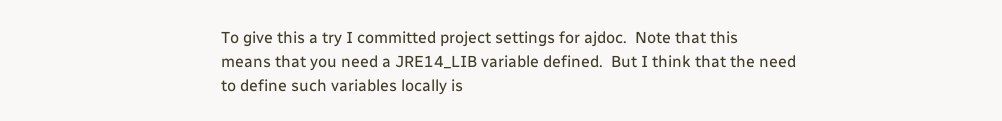To give this a try I committed project settings for ajdoc.  Note that this
means that you need a JRE14_LIB variable defined.  But I think that the need
to define such variables locally is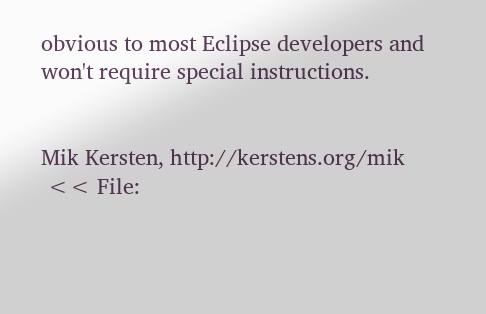obvious to most Eclipse developers and
won't require special instructions.


Mik Kersten, http://kerstens.org/mik
 << File: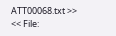ATT00068.txt >>  << File: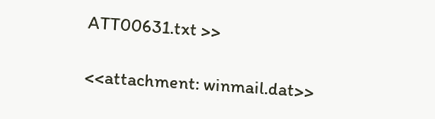ATT00631.txt >>

<<attachment: winmail.dat>>